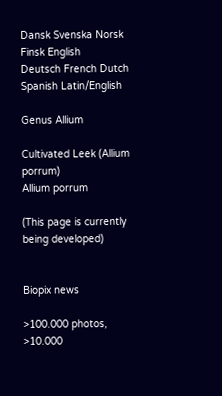Dansk Svenska Norsk Finsk English
Deutsch French Dutch Spanish Latin/English

Genus Allium

Cultivated Leek (Allium porrum)
Allium porrum

(This page is currently being developed)


Biopix news

>100.000 photos, >10.000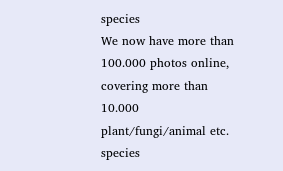species
We now have more than 100.000 photos online, covering more than 10.000 plant/fungi/animal etc. species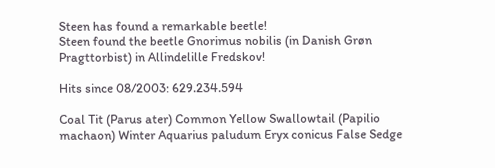Steen has found a remarkable beetle!
Steen found the beetle Gnorimus nobilis (in Danish Grøn Pragttorbist) in Allindelille Fredskov!

Hits since 08/2003: 629.234.594

Coal Tit (Parus ater) Common Yellow Swallowtail (Papilio machaon) Winter Aquarius paludum Eryx conicus False Sedge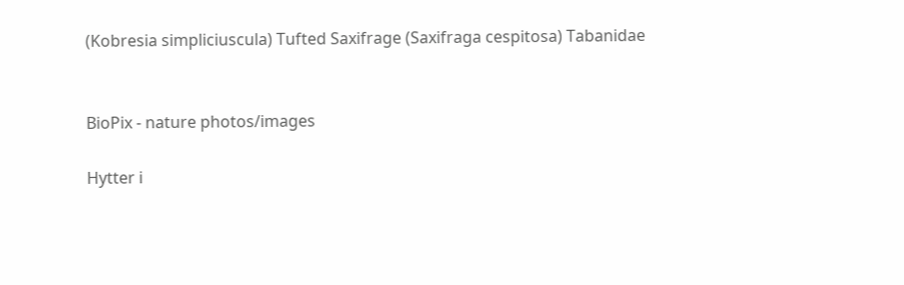(Kobresia simpliciuscula) Tufted Saxifrage (Saxifraga cespitosa) Tabanidae


BioPix - nature photos/images

Hytter i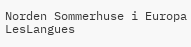Norden Sommerhuse i Europa LesLangues